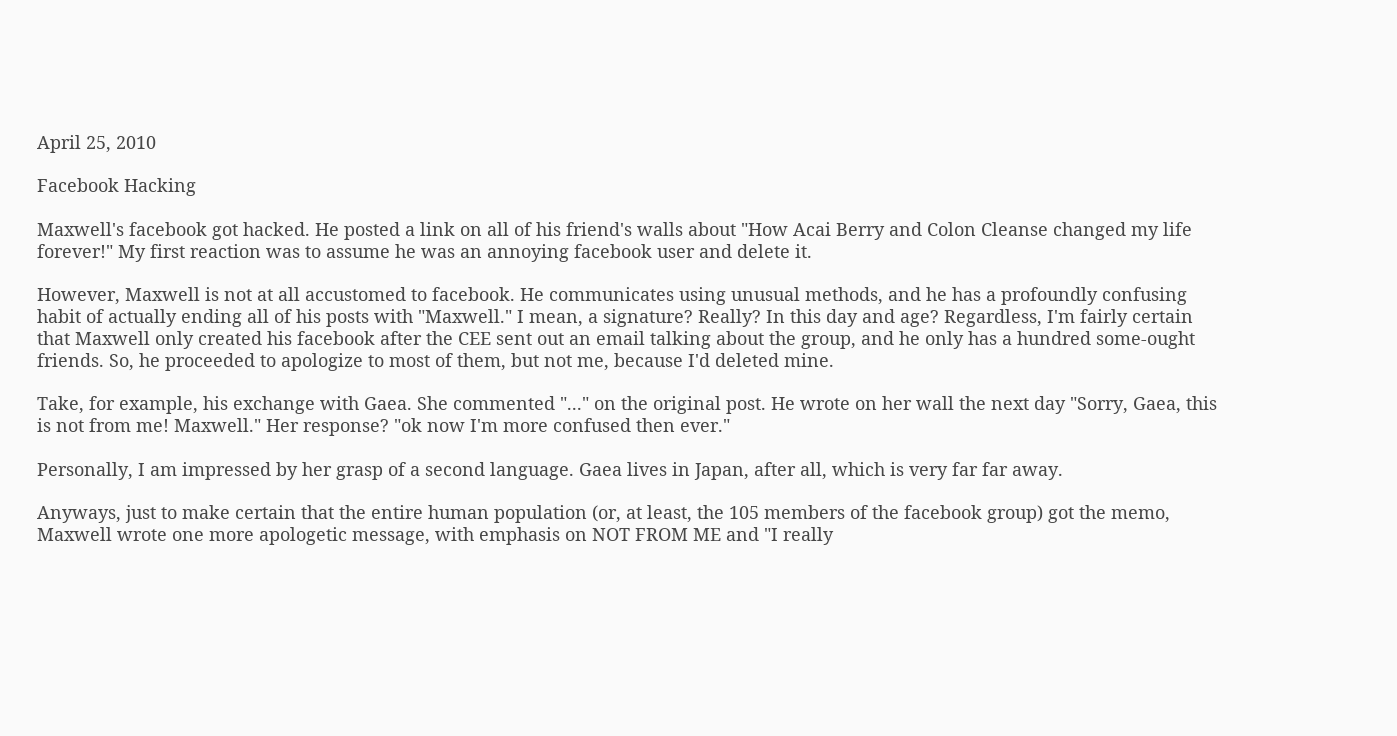April 25, 2010

Facebook Hacking

Maxwell's facebook got hacked. He posted a link on all of his friend's walls about "How Acai Berry and Colon Cleanse changed my life forever!" My first reaction was to assume he was an annoying facebook user and delete it.

However, Maxwell is not at all accustomed to facebook. He communicates using unusual methods, and he has a profoundly confusing habit of actually ending all of his posts with "Maxwell." I mean, a signature? Really? In this day and age? Regardless, I'm fairly certain that Maxwell only created his facebook after the CEE sent out an email talking about the group, and he only has a hundred some-ought friends. So, he proceeded to apologize to most of them, but not me, because I'd deleted mine.

Take, for example, his exchange with Gaea. She commented "..." on the original post. He wrote on her wall the next day "Sorry, Gaea, this is not from me! Maxwell." Her response? "ok now I'm more confused then ever."

Personally, I am impressed by her grasp of a second language. Gaea lives in Japan, after all, which is very far far away.

Anyways, just to make certain that the entire human population (or, at least, the 105 members of the facebook group) got the memo, Maxwell wrote one more apologetic message, with emphasis on NOT FROM ME and "I really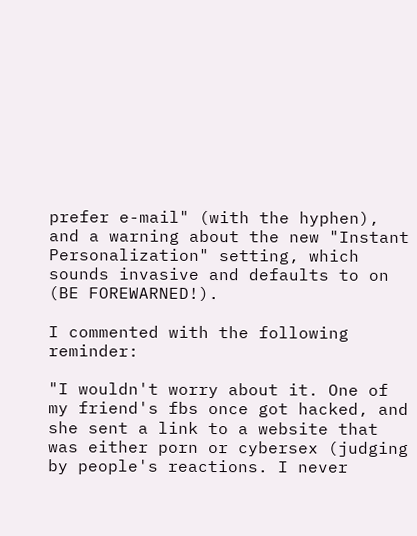prefer e-mail" (with the hyphen), and a warning about the new "Instant Personalization" setting, which sounds invasive and defaults to on (BE FOREWARNED!).

I commented with the following reminder:

"I wouldn't worry about it. One of my friend's fbs once got hacked, and she sent a link to a website that was either porn or cybersex (judging by people's reactions. I never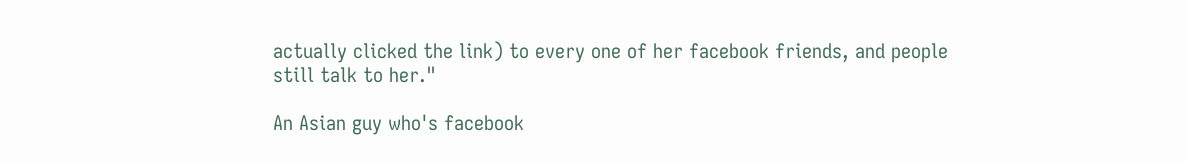actually clicked the link) to every one of her facebook friends, and people still talk to her."

An Asian guy who's facebook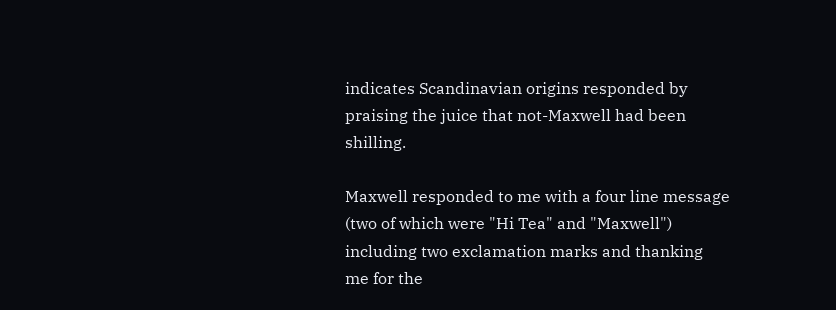indicates Scandinavian origins responded by praising the juice that not-Maxwell had been shilling.

Maxwell responded to me with a four line message (two of which were "Hi Tea" and "Maxwell") including two exclamation marks and thanking me for the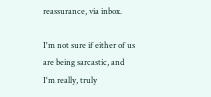reassurance, via inbox.

I'm not sure if either of us are being sarcastic, and I'm really, truly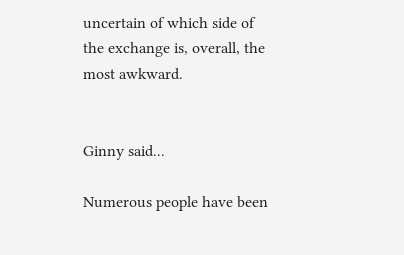uncertain of which side of the exchange is, overall, the most awkward.


Ginny said...

Numerous people have been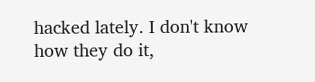hacked lately. I don't know how they do it,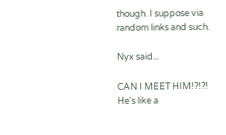though. I suppose via random links and such.

Nyx said...

CAN I MEET HIM!?!?! He's like a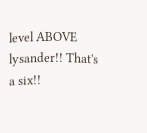level ABOVE lysander!! That's a six!!